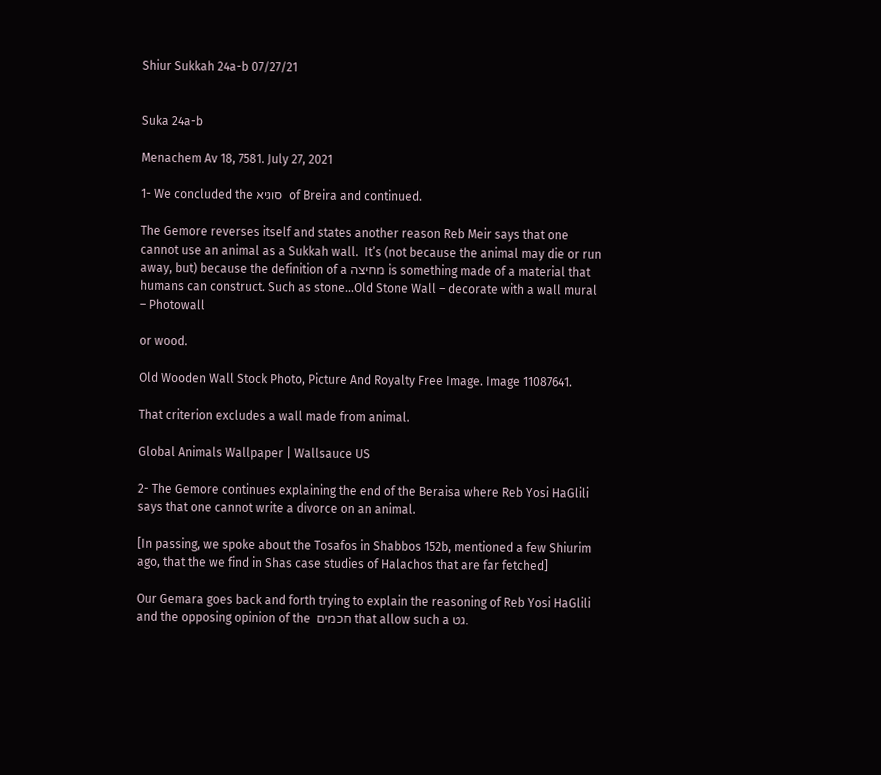Shiur Sukkah 24a-b 07/27/21


Suka 24a-b

Menachem Av 18, 7581. July 27, 2021

1- We concluded the סוגיא  of Breira and continued.

The Gemore reverses itself and states another reason Reb Meir says that one cannot use an animal as a Sukkah wall.  It’s (not because the animal may die or run away, but) because the definition of a מחיצה is something made of a material that humans can construct. Such as stone…Old Stone Wall – decorate with a wall mural – Photowall

or wood.

Old Wooden Wall Stock Photo, Picture And Royalty Free Image. Image 11087641.

That criterion excludes a wall made from animal.

Global Animals Wallpaper | Wallsauce US

2- The Gemore continues explaining the end of the Beraisa where Reb Yosi HaGlili says that one cannot write a divorce on an animal.

[In passing, we spoke about the Tosafos in Shabbos 152b, mentioned a few Shiurim ago, that the we find in Shas case studies of Halachos that are far fetched]

Our Gemara goes back and forth trying to explain the reasoning of Reb Yosi HaGlili and the opposing opinion of the  חכמים that allow such a גט.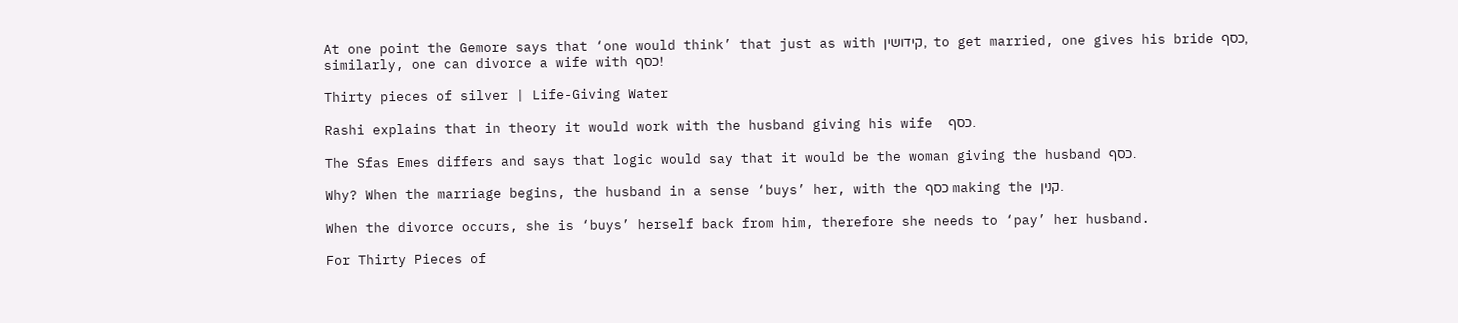At one point the Gemore says that ‘one would think’ that just as with קידושין,  to get married, one gives his bride כסף, similarly, one can divorce a wife with כסף!

Thirty pieces of silver | Life-Giving Water

Rashi explains that in theory it would work with the husband giving his wife  כסף.

The Sfas Emes differs and says that logic would say that it would be the woman giving the husband כסף.

Why? When the marriage begins, the husband in a sense ‘buys’ her, with the כסף making the קנין.

When the divorce occurs, she is ‘buys’ herself back from him, therefore she needs to ‘pay’ her husband.

For Thirty Pieces of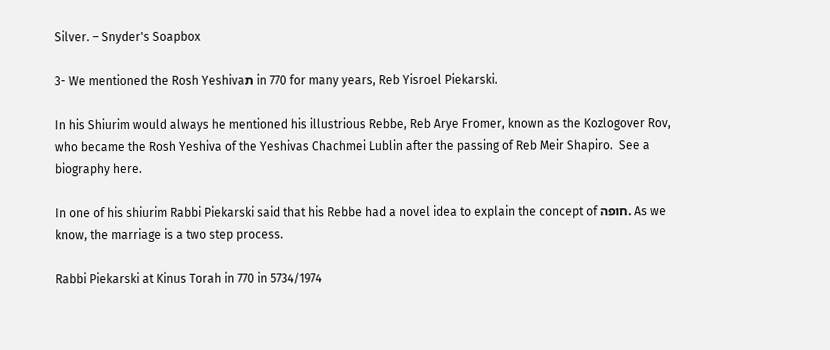Silver. – Snyder's Soapbox

3- We mentioned the Rosh Yeshivaת in 770 for many years, Reb Yisroel Piekarski.

In his Shiurim would always he mentioned his illustrious Rebbe, Reb Arye Fromer, known as the Kozlogover Rov, who became the Rosh Yeshiva of the Yeshivas Chachmei Lublin after the passing of Reb Meir Shapiro.  See a biography here.

In one of his shiurim Rabbi Piekarski said that his Rebbe had a novel idea to explain the concept of חופה. As we know, the marriage is a two step process.

Rabbi Piekarski at Kinus Torah in 770 in 5734/1974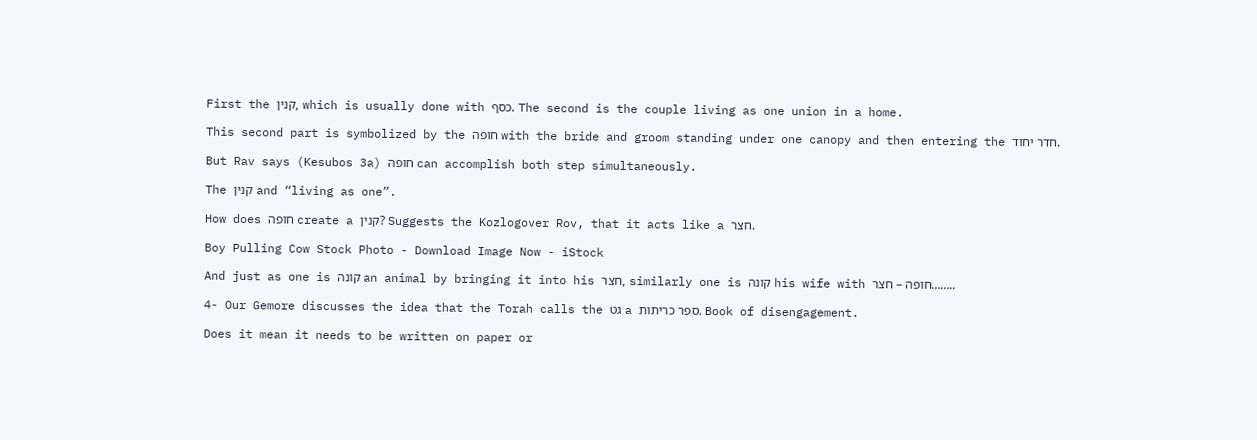First the קנין, which is usually done with כסף. The second is the couple living as one union in a home.

This second part is symbolized by the חופה with the bride and groom standing under one canopy and then entering the חדר יחוד.

But Rav says (Kesubos 3a) חופה can accomplish both step simultaneously.

The קנין and “living as one”.

How does חופה create a קנין? Suggests the Kozlogover Rov, that it acts like a חצר.

Boy Pulling Cow Stock Photo - Download Image Now - iStock

And just as one is קונה an animal by bringing it into his חצר, similarly one is קונה his wife with חופה – חצר……..

4- Our Gemore discusses the idea that the Torah calls the גט a ספר כריתות. Book of disengagement.

Does it mean it needs to be written on paper or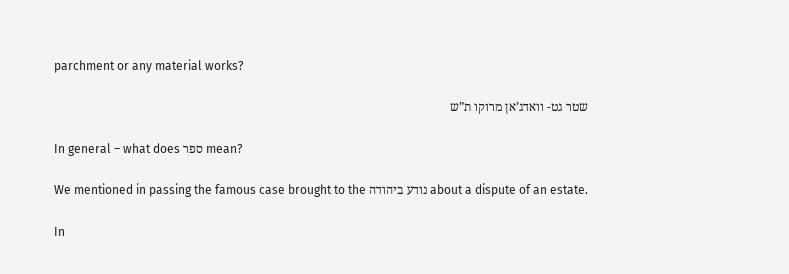parchment or any material works?

שטר גט- וואדג’אן מרוקו ת”ש

In general – what does ספר mean?

We mentioned in passing the famous case brought to the נודע ביהודה about a dispute of an estate.

In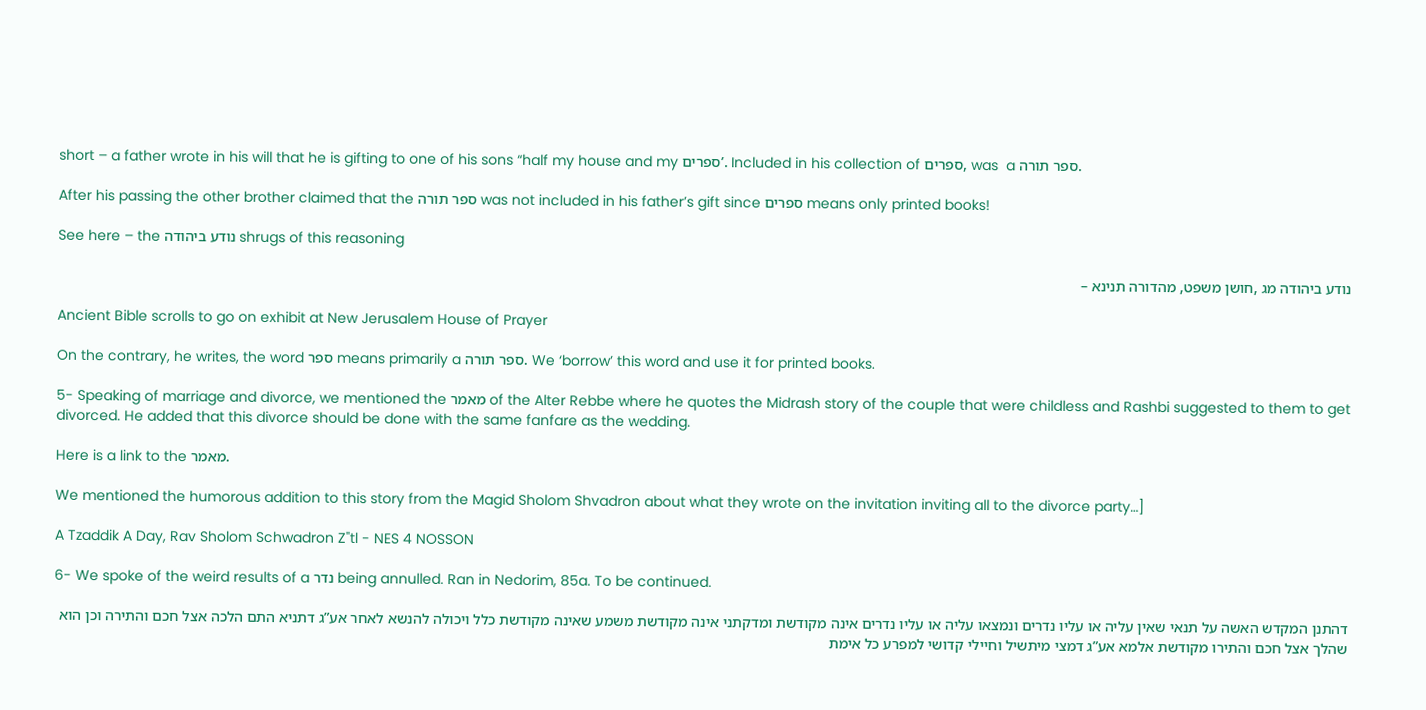short – a father wrote in his will that he is gifting to one of his sons “half my house and my ספרים’. Included in his collection of ספרים, was  a ספר תורה.

After his passing the other brother claimed that the ספר תורה was not included in his father’s gift since ספרים means only printed books!

See here – the נודע ביהודה shrugs of this reasoning

נודע ביהודה מג ,חושן משפט, מהדורה תנינא –

Ancient Bible scrolls to go on exhibit at New Jerusalem House of Prayer

On the contrary, he writes, the word ספר means primarily a ספר תורה. We ‘borrow’ this word and use it for printed books.

5- Speaking of marriage and divorce, we mentioned the מאמר of the Alter Rebbe where he quotes the Midrash story of the couple that were childless and Rashbi suggested to them to get divorced. He added that this divorce should be done with the same fanfare as the wedding.

Here is a link to the מאמר.

We mentioned the humorous addition to this story from the Magid Sholom Shvadron about what they wrote on the invitation inviting all to the divorce party…]

A Tzaddik A Day, Rav Sholom Schwadron Z"tl - NES 4 NOSSON

6- We spoke of the weird results of a נדר being annulled. Ran in Nedorim, 85a. To be continued.

דהתנן המקדש האשה על תנאי שאין עליה או עליו נדרים ונמצאו עליה או עליו נדרים אינה מקודשת ומדקתני אינה מקודשת משמע שאינה מקודשת כלל ויכולה להנשא לאחר אע”ג דתניא התם הלכה אצל חכם והתירה וכן הוא שהלך אצל חכם והתירו מקודשת אלמא אע”ג דמצי מיתשיל וחיילי קדושי למפרע כל אימת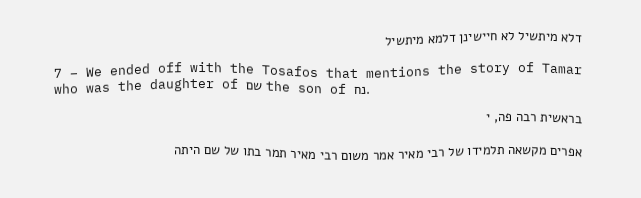דלא מיתשיל לא חיישינן דלמא מיתשיל

7 – We ended off with the Tosafos that mentions the story of Tamar who was the daughter of שם the son of נח.

בראשית רבה פה, י

אפרים מקשאה תלמידו של רבי מאיר אמר משום רבי מאיר תמר בתו של שם היתה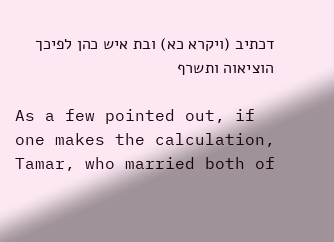דכתיב (ויקרא כא) ובת איש כהן לפיכך הוציאוה ותשרף

As a few pointed out, if one makes the calculation, Tamar, who married both of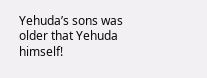Yehuda’s sons was older that Yehuda himself!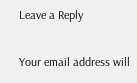Leave a Reply

Your email address will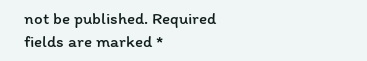not be published. Required fields are marked *